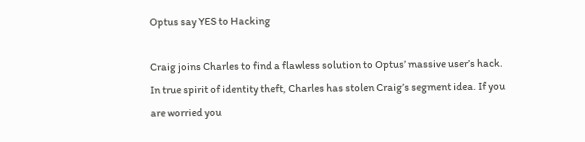Optus say YES to Hacking

Craig joins Charles to find a flawless solution to Optus’ massive user’s hack. In true spirit of identity theft, Charles has stolen Craig’s segment idea. If you are worried you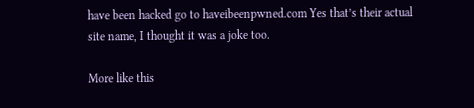have been hacked go to haveibeenpwned.com Yes that’s their actual site name, I thought it was a joke too.

More like this